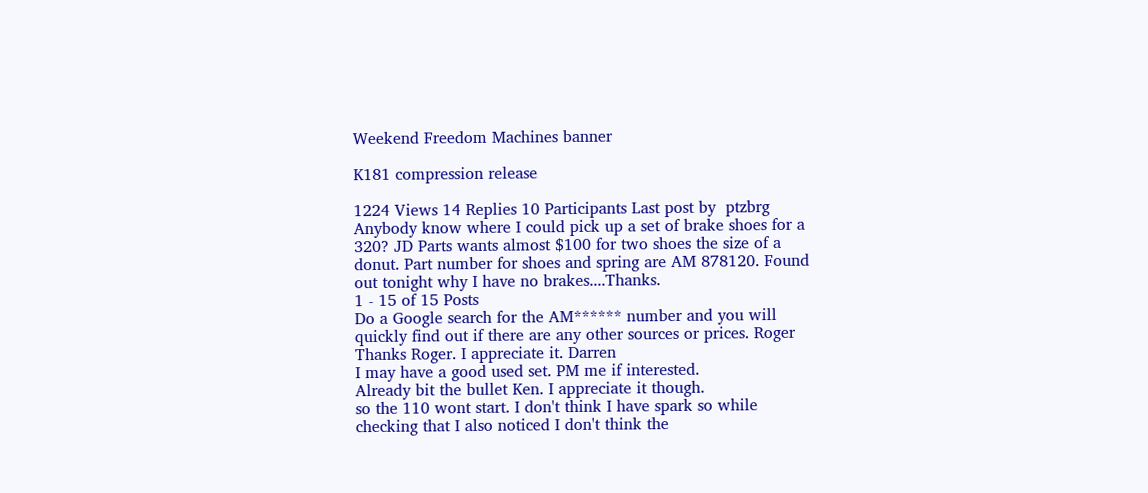Weekend Freedom Machines banner

K181 compression release

1224 Views 14 Replies 10 Participants Last post by  ptzbrg
Anybody know where I could pick up a set of brake shoes for a 320? JD Parts wants almost $100 for two shoes the size of a donut. Part number for shoes and spring are AM 878120. Found out tonight why I have no brakes....Thanks.
1 - 15 of 15 Posts
Do a Google search for the AM****** number and you will quickly find out if there are any other sources or prices. Roger
Thanks Roger. I appreciate it. Darren
I may have a good used set. PM me if interested.
Already bit the bullet Ken. I appreciate it though.
so the 110 wont start. I don't think I have spark so while checking that I also noticed I don't think the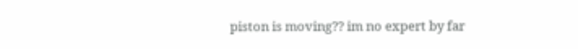piston is moving?? im no expert by far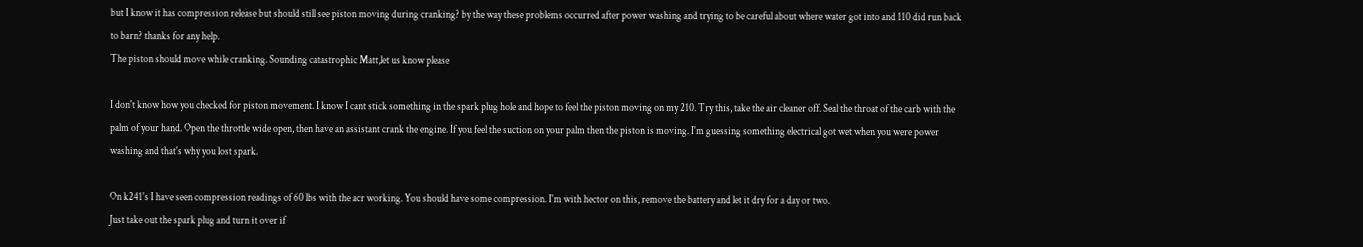but I know it has compression release but should still see piston moving during cranking? by the way these problems occurred after power washing and trying to be careful about where water got into and 110 did run back to barn? thanks for any help.
The piston should move while cranking. Sounding catastrophic Matt,let us know please

I don't know how you checked for piston movement. I know I cant stick something in the spark plug hole and hope to feel the piston moving on my 210. Try this, take the air cleaner off. Seal the throat of the carb with the palm of your hand. Open the throttle wide open, then have an assistant crank the engine. If you feel the suction on your palm then the piston is moving. I'm guessing something electrical got wet when you were power washing and that's why you lost spark.

On k241's I have seen compression readings of 60 lbs with the acr working. You should have some compression. I'm with hector on this, remove the battery and let it dry for a day or two.
Just take out the spark plug and turn it over if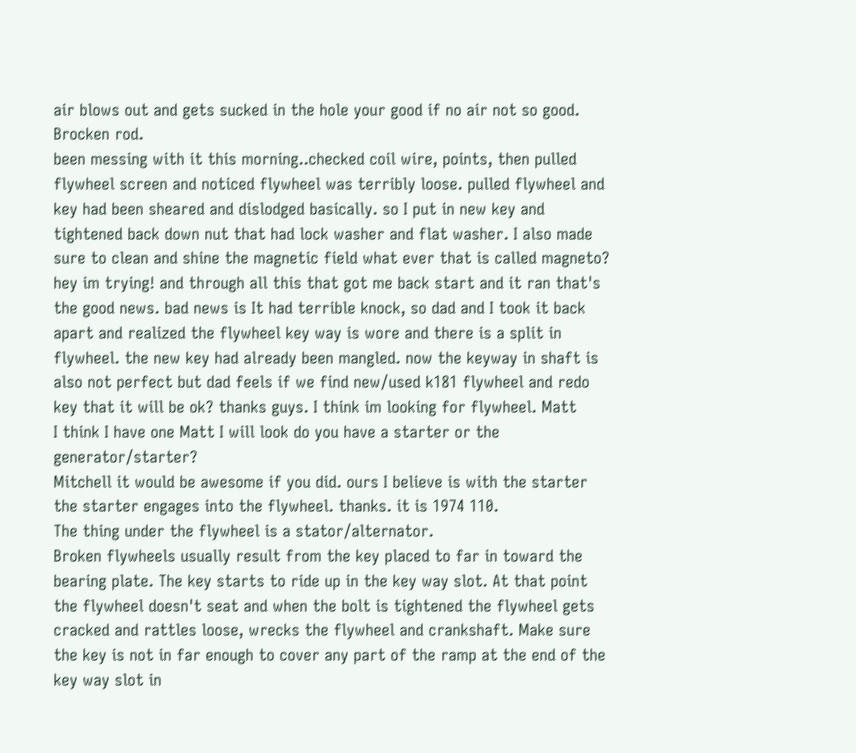air blows out and gets sucked in the hole your good if no air not so good. Brocken rod.
been messing with it this morning..checked coil wire, points, then pulled flywheel screen and noticed flywheel was terribly loose. pulled flywheel and key had been sheared and dislodged basically. so I put in new key and tightened back down nut that had lock washer and flat washer. I also made sure to clean and shine the magnetic field what ever that is called magneto? hey im trying! and through all this that got me back start and it ran that's the good news. bad news is It had terrible knock, so dad and I took it back apart and realized the flywheel key way is wore and there is a split in flywheel. the new key had already been mangled. now the keyway in shaft is also not perfect but dad feels if we find new/used k181 flywheel and redo key that it will be ok? thanks guys. I think im looking for flywheel. Matt
I think I have one Matt I will look do you have a starter or the generator/starter?
Mitchell it would be awesome if you did. ours I believe is with the starter the starter engages into the flywheel. thanks. it is 1974 110.
The thing under the flywheel is a stator/alternator.
Broken flywheels usually result from the key placed to far in toward the bearing plate. The key starts to ride up in the key way slot. At that point the flywheel doesn't seat and when the bolt is tightened the flywheel gets cracked and rattles loose, wrecks the flywheel and crankshaft. Make sure the key is not in far enough to cover any part of the ramp at the end of the key way slot in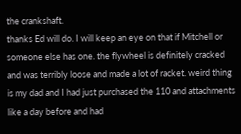the crankshaft.
thanks Ed will do. I will keep an eye on that if Mitchell or someone else has one. the flywheel is definitely cracked and was terribly loose and made a lot of racket. weird thing is my dad and I had just purchased the 110 and attachments like a day before and had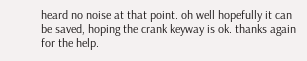heard no noise at that point. oh well hopefully it can be saved, hoping the crank keyway is ok. thanks again for the help.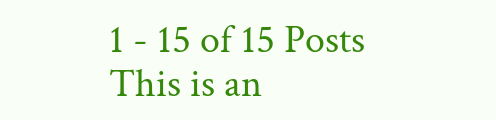1 - 15 of 15 Posts
This is an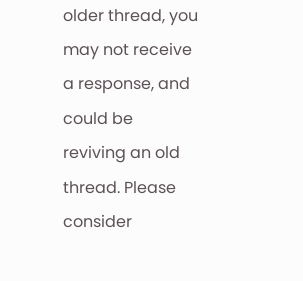older thread, you may not receive a response, and could be reviving an old thread. Please consider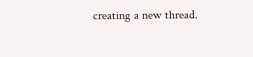creating a new thread.